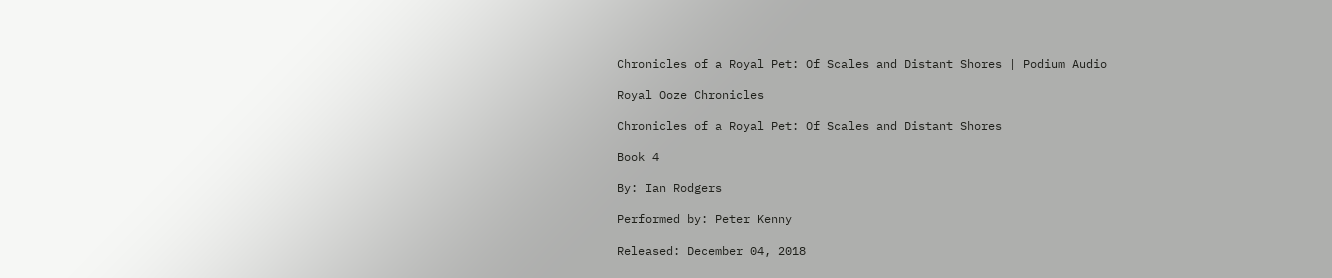Chronicles of a Royal Pet: Of Scales and Distant Shores | Podium Audio

Royal Ooze Chronicles

Chronicles of a Royal Pet: Of Scales and Distant Shores

Book 4

By: Ian Rodgers

Performed by: Peter Kenny

Released: December 04, 2018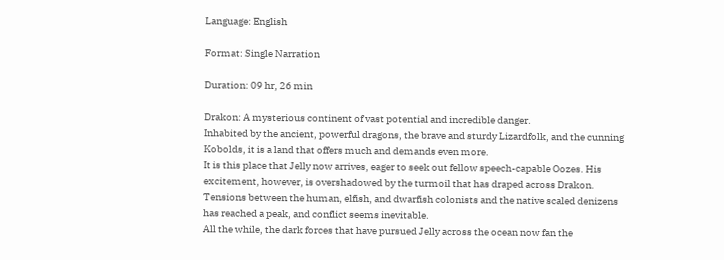Language: English

Format: Single Narration

Duration: 09 hr, 26 min

Drakon: A mysterious continent of vast potential and incredible danger.
Inhabited by the ancient, powerful dragons, the brave and sturdy Lizardfolk, and the cunning Kobolds, it is a land that offers much and demands even more.
It is this place that Jelly now arrives, eager to seek out fellow speech-capable Oozes. His excitement, however, is overshadowed by the turmoil that has draped across Drakon. Tensions between the human, elfish, and dwarfish colonists and the native scaled denizens has reached a peak, and conflict seems inevitable.
All the while, the dark forces that have pursued Jelly across the ocean now fan the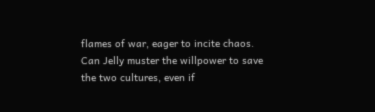flames of war, eager to incite chaos.
Can Jelly muster the willpower to save the two cultures, even if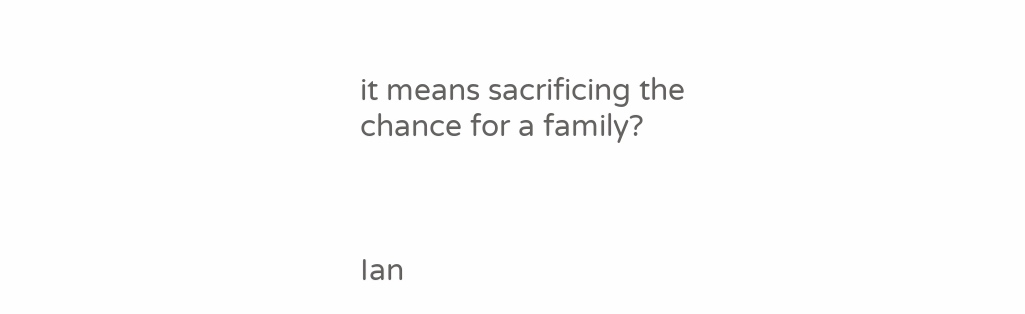it means sacrificing the chance for a family?



Ian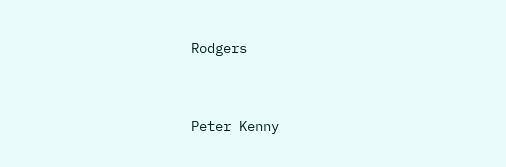Rodgers



Peter Kenny